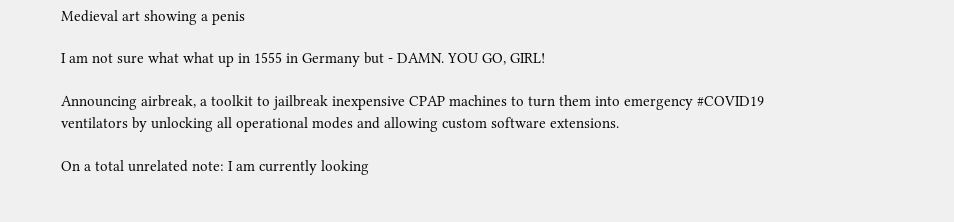Medieval art showing a penis

I am not sure what what up in 1555 in Germany but - DAMN. YOU GO, GIRL!

Announcing airbreak, a toolkit to jailbreak inexpensive CPAP machines to turn them into emergency #COVID19 ventilators by unlocking all operational modes and allowing custom software extensions.

On a total unrelated note: I am currently looking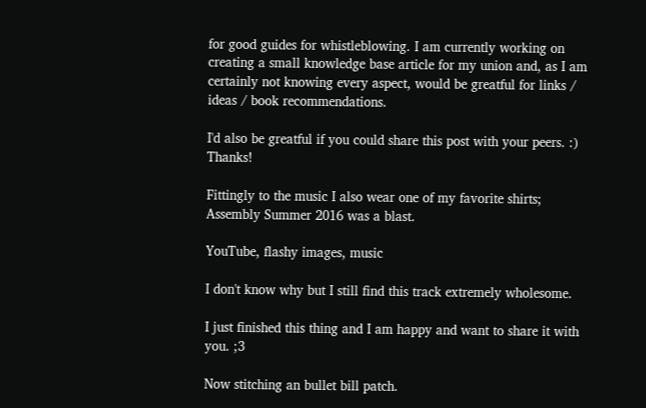for good guides for whistleblowing. I am currently working on creating a small knowledge base article for my union and, as I am certainly not knowing every aspect, would be greatful for links / ideas / book recommendations.

I'd also be greatful if you could share this post with your peers. :) Thanks!

Fittingly to the music I also wear one of my favorite shirts; Assembly Summer 2016 was a blast.

YouTube, flashy images, music

I don't know why but I still find this track extremely wholesome.

I just finished this thing and I am happy and want to share it with you. ;3

Now stitching an bullet bill patch.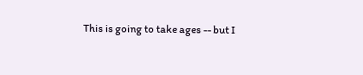This is going to take ages -- but I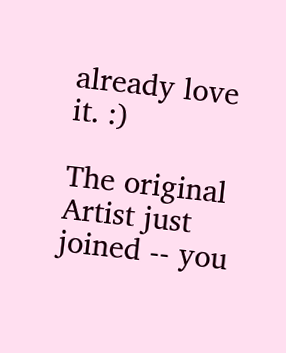already love it. :)

The original Artist just joined -- you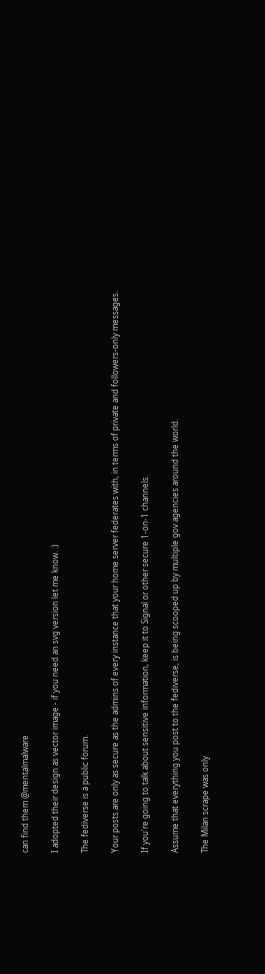can find them @mentalmalware

I adopted their design as vector image - if you need an svg version let me know. :)

The fediverse is a public forum.

Your posts are only as secure as the admins of every instance that your home server federates with, in terms of private and followers-only messages.

If you're going to talk about sensitive information, keep it to Signal or other secure 1-on-1 channels.

Assume that everything you post to the fediverse, is being scooped up by multiple gov agencies around the world.

The Milan scrape was only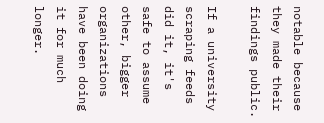notable because they made their findings public.

If a university scraping feeds did it, it's safe to assume other, bigger organizations have been doing it for much longer.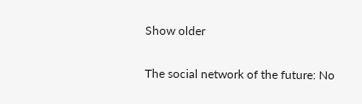Show older

The social network of the future: No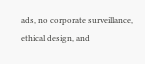ads, no corporate surveillance, ethical design, and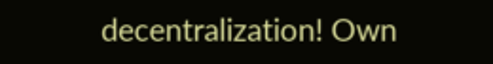decentralization! Own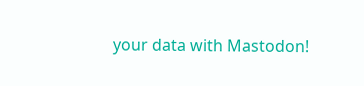your data with Mastodon!